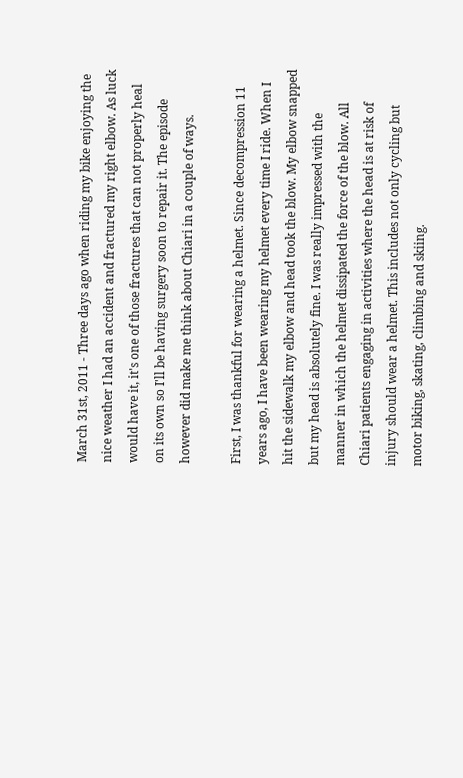March 31st, 2011 - Three days ago when riding my bike enjoying the nice weather I had an accident and fractured my right elbow. As luck would have it, it's one of those fractures that can not properly heal on its own so I'll be having surgery soon to repair it. The episode however did make me think about Chiari in a couple of ways.

First, I was thankful for wearing a helmet. Since decompression 11 years ago, I have been wearing my helmet every time I ride. When I hit the sidewalk my elbow and head took the blow. My elbow snapped but my head is absolutely fine. I was really impressed with the manner in which the helmet dissipated the force of the blow. All Chiari patients engaging in activities where the head is at risk of injury should wear a helmet. This includes not only cycling but motor biking, skating, climbing and skiing.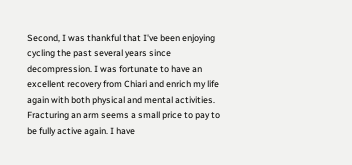Second, I was thankful that I've been enjoying cycling the past several years since decompression. I was fortunate to have an excellent recovery from Chiari and enrich my life again with both physical and mental activities. Fracturing an arm seems a small price to pay to be fully active again. I have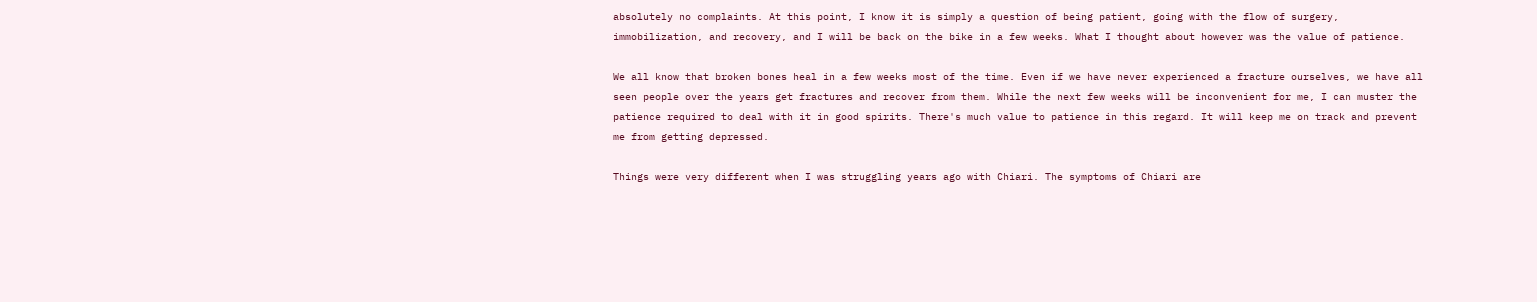absolutely no complaints. At this point, I know it is simply a question of being patient, going with the flow of surgery, immobilization, and recovery, and I will be back on the bike in a few weeks. What I thought about however was the value of patience.

We all know that broken bones heal in a few weeks most of the time. Even if we have never experienced a fracture ourselves, we have all seen people over the years get fractures and recover from them. While the next few weeks will be inconvenient for me, I can muster the patience required to deal with it in good spirits. There's much value to patience in this regard. It will keep me on track and prevent me from getting depressed.

Things were very different when I was struggling years ago with Chiari. The symptoms of Chiari are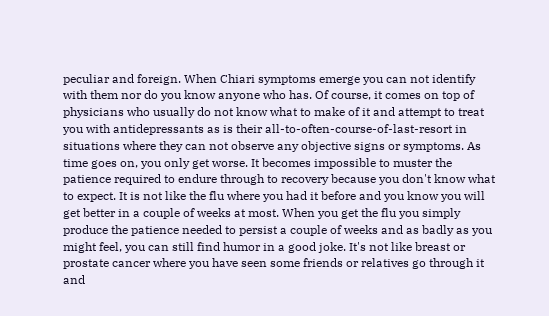peculiar and foreign. When Chiari symptoms emerge you can not identify with them nor do you know anyone who has. Of course, it comes on top of physicians who usually do not know what to make of it and attempt to treat you with antidepressants as is their all-to-often-course-of-last-resort in situations where they can not observe any objective signs or symptoms. As time goes on, you only get worse. It becomes impossible to muster the patience required to endure through to recovery because you don't know what to expect. It is not like the flu where you had it before and you know you will get better in a couple of weeks at most. When you get the flu you simply produce the patience needed to persist a couple of weeks and as badly as you might feel, you can still find humor in a good joke. It's not like breast or prostate cancer where you have seen some friends or relatives go through it and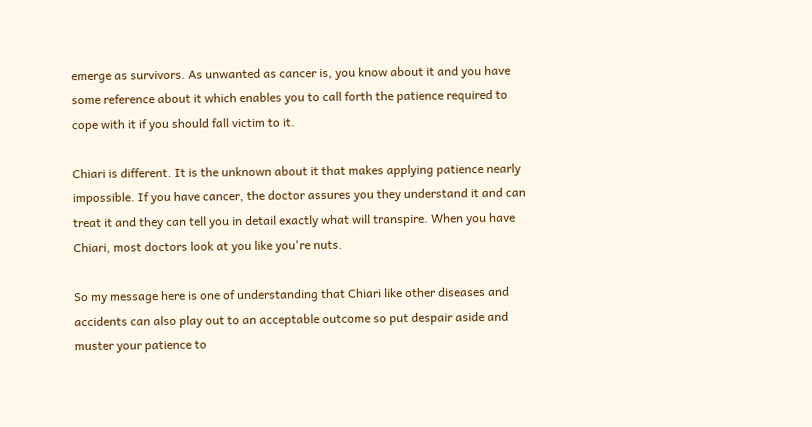emerge as survivors. As unwanted as cancer is, you know about it and you have some reference about it which enables you to call forth the patience required to cope with it if you should fall victim to it.

Chiari is different. It is the unknown about it that makes applying patience nearly impossible. If you have cancer, the doctor assures you they understand it and can treat it and they can tell you in detail exactly what will transpire. When you have Chiari, most doctors look at you like you're nuts.

So my message here is one of understanding that Chiari like other diseases and accidents can also play out to an acceptable outcome so put despair aside and muster your patience to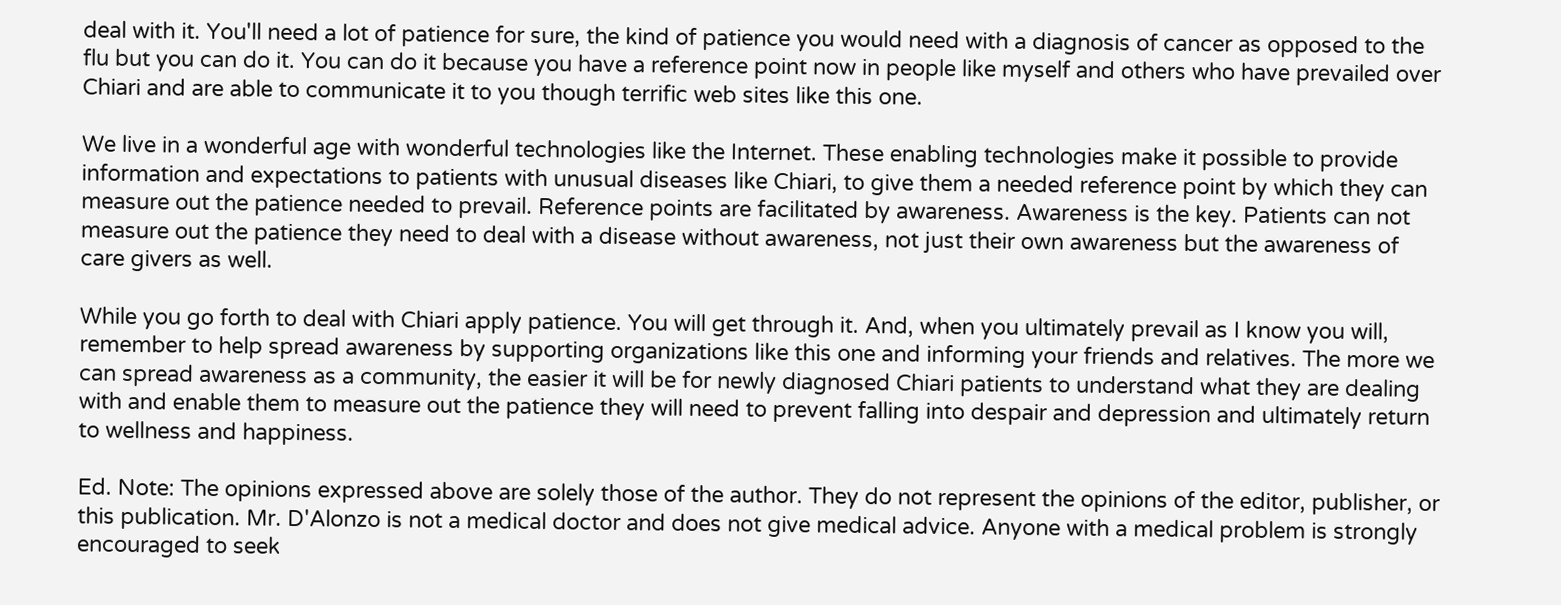deal with it. You'll need a lot of patience for sure, the kind of patience you would need with a diagnosis of cancer as opposed to the flu but you can do it. You can do it because you have a reference point now in people like myself and others who have prevailed over Chiari and are able to communicate it to you though terrific web sites like this one.

We live in a wonderful age with wonderful technologies like the Internet. These enabling technologies make it possible to provide information and expectations to patients with unusual diseases like Chiari, to give them a needed reference point by which they can measure out the patience needed to prevail. Reference points are facilitated by awareness. Awareness is the key. Patients can not measure out the patience they need to deal with a disease without awareness, not just their own awareness but the awareness of care givers as well.

While you go forth to deal with Chiari apply patience. You will get through it. And, when you ultimately prevail as I know you will, remember to help spread awareness by supporting organizations like this one and informing your friends and relatives. The more we can spread awareness as a community, the easier it will be for newly diagnosed Chiari patients to understand what they are dealing with and enable them to measure out the patience they will need to prevent falling into despair and depression and ultimately return to wellness and happiness.

Ed. Note: The opinions expressed above are solely those of the author. They do not represent the opinions of the editor, publisher, or this publication. Mr. D'Alonzo is not a medical doctor and does not give medical advice. Anyone with a medical problem is strongly encouraged to seek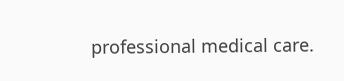professional medical care.